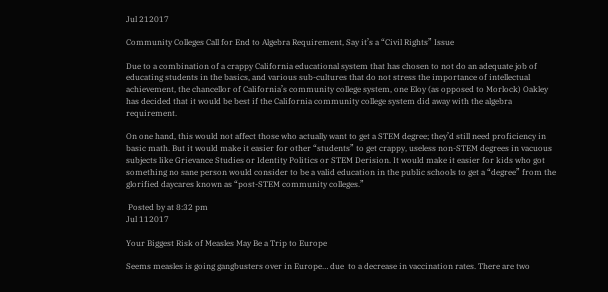Jul 212017

Community Colleges Call for End to Algebra Requirement, Say it’s a “Civil Rights” Issue

Due to a combination of a crappy California educational system that has chosen to not do an adequate job of educating students in the basics, and various sub-cultures that do not stress the importance of intellectual achievement, the chancellor of California’s community college system, one Eloy (as opposed to Morlock) Oakley has decided that it would be best if the California community college system did away with the algebra requirement.

On one hand, this would not affect those who actually want to get a STEM degree; they’d still need proficiency in basic math. But it would make it easier for other “students” to get crappy, useless non-STEM degrees in vacuous subjects like Grievance Studies or Identity Politics or STEM Derision. It would make it easier for kids who got something no sane person would consider to be a valid education in the public schools to get a “degree” from the glorified daycares known as “post-STEM community colleges.”

 Posted by at 8:32 pm
Jul 112017

Your Biggest Risk of Measles May Be a Trip to Europe

Seems measles is going gangbusters over in Europe… due  to a decrease in vaccination rates. There are two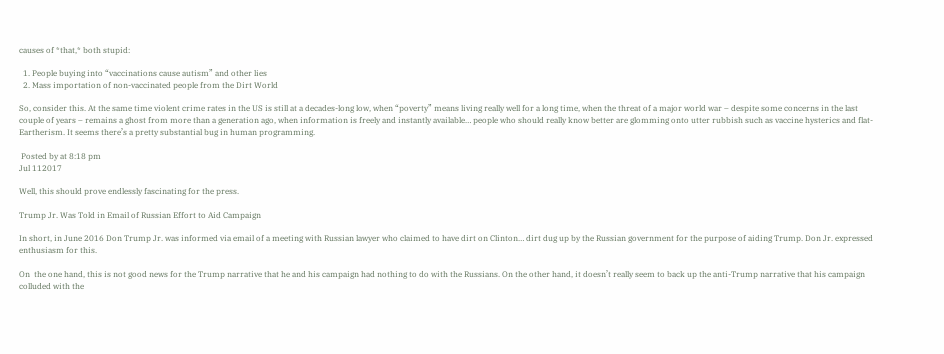causes of *that,* both stupid:

  1. People buying into “vaccinations cause autism” and other lies
  2. Mass importation of non-vaccinated people from the Dirt World

So, consider this. At the same time violent crime rates in the US is still at a decades-long low, when “poverty” means living really well for a long time, when the threat of a major world war – despite some concerns in the last couple of years – remains a ghost from more than a generation ago, when information is freely and instantly available… people who should really know better are glomming onto utter rubbish such as vaccine hysterics and flat-Eartherism. It seems there’s a pretty substantial bug in human programming.

 Posted by at 8:18 pm
Jul 112017

Well, this should prove endlessly fascinating for the press.

Trump Jr. Was Told in Email of Russian Effort to Aid Campaign

In short, in June 2016 Don Trump Jr. was informed via email of a meeting with Russian lawyer who claimed to have dirt on Clinton… dirt dug up by the Russian government for the purpose of aiding Trump. Don Jr. expressed enthusiasm for this.

On  the one hand, this is not good news for the Trump narrative that he and his campaign had nothing to do with the Russians. On the other hand, it doesn’t really seem to back up the anti-Trump narrative that his campaign colluded with the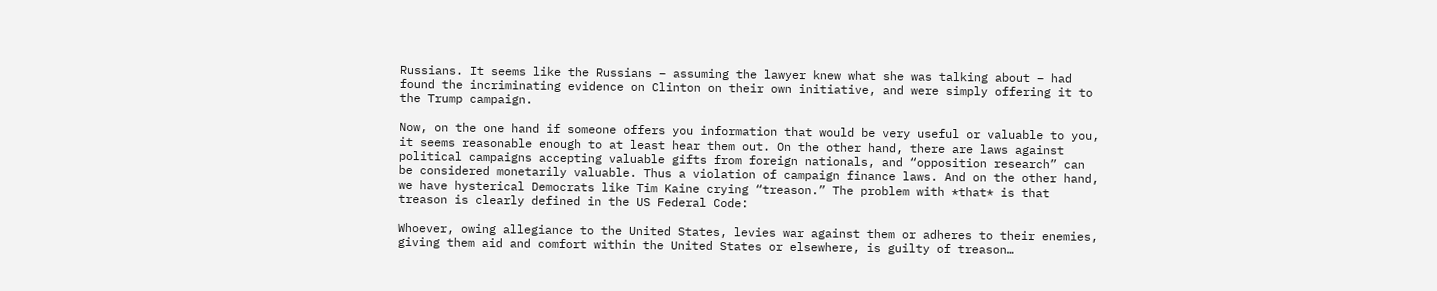Russians. It seems like the Russians – assuming the lawyer knew what she was talking about – had found the incriminating evidence on Clinton on their own initiative, and were simply offering it to the Trump campaign.

Now, on the one hand if someone offers you information that would be very useful or valuable to you, it seems reasonable enough to at least hear them out. On the other hand, there are laws against political campaigns accepting valuable gifts from foreign nationals, and “opposition research” can be considered monetarily valuable. Thus a violation of campaign finance laws. And on the other hand, we have hysterical Democrats like Tim Kaine crying “treason.” The problem with *that* is that treason is clearly defined in the US Federal Code:

Whoever, owing allegiance to the United States, levies war against them or adheres to their enemies, giving them aid and comfort within the United States or elsewhere, is guilty of treason…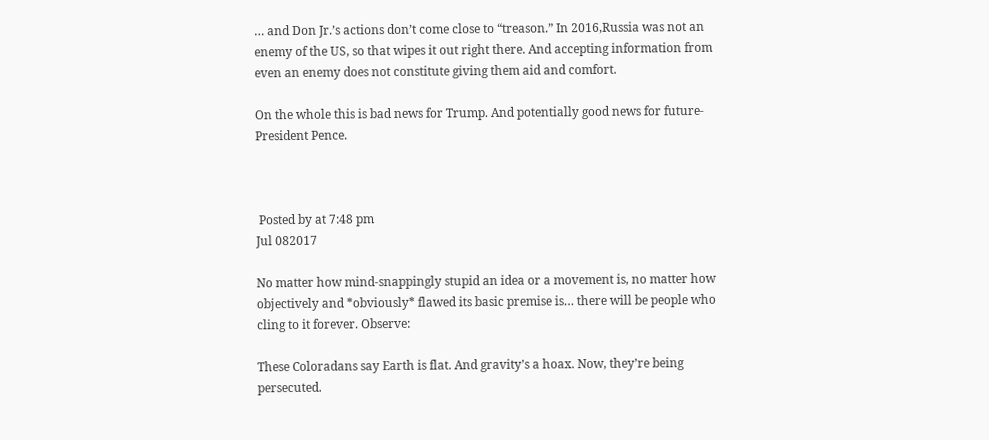… and Don Jr.’s actions don’t come close to “treason.” In 2016,Russia was not an enemy of the US, so that wipes it out right there. And accepting information from even an enemy does not constitute giving them aid and comfort.

On the whole this is bad news for Trump. And potentially good news for future-President Pence.



 Posted by at 7:48 pm
Jul 082017

No matter how mind-snappingly stupid an idea or a movement is, no matter how objectively and *obviously* flawed its basic premise is… there will be people who cling to it forever. Observe:

These Coloradans say Earth is flat. And gravity’s a hoax. Now, they’re being persecuted.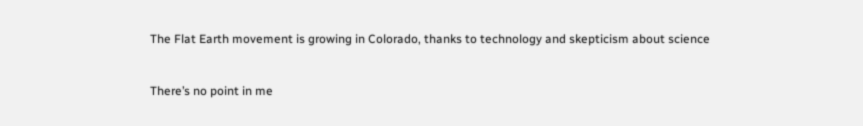The Flat Earth movement is growing in Colorado, thanks to technology and skepticism about science


There’s no point in me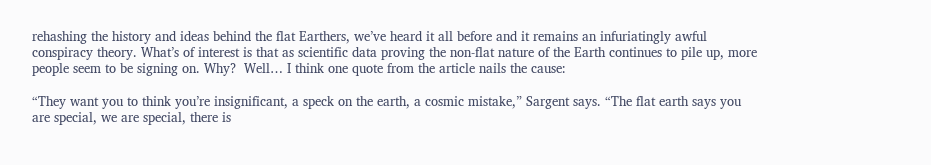rehashing the history and ideas behind the flat Earthers, we’ve heard it all before and it remains an infuriatingly awful conspiracy theory. What’s of interest is that as scientific data proving the non-flat nature of the Earth continues to pile up, more people seem to be signing on. Why?  Well… I think one quote from the article nails the cause:

“They want you to think you’re insignificant, a speck on the earth, a cosmic mistake,” Sargent says. “The flat earth says you are special, we are special, there is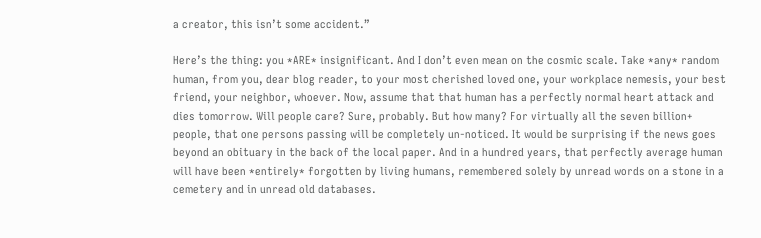a creator, this isn’t some accident.”

Here’s the thing: you *ARE* insignificant. And I don’t even mean on the cosmic scale. Take *any* random human, from you, dear blog reader, to your most cherished loved one, your workplace nemesis, your best friend, your neighbor, whoever. Now, assume that that human has a perfectly normal heart attack and dies tomorrow. Will people care? Sure, probably. But how many? For virtually all the seven billion+ people, that one persons passing will be completely un-noticed. It would be surprising if the news goes beyond an obituary in the back of the local paper. And in a hundred years, that perfectly average human will have been *entirely* forgotten by living humans, remembered solely by unread words on a stone in a cemetery and in unread old databases.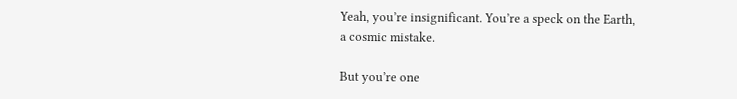Yeah, you’re insignificant. You’re a speck on the Earth, a cosmic mistake.

But you’re one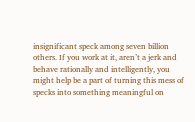insignificant speck among seven billion others. If you work at it, aren’t a jerk and behave rationally and intelligently, you might help be a part of turning this mess of specks into something meaningful on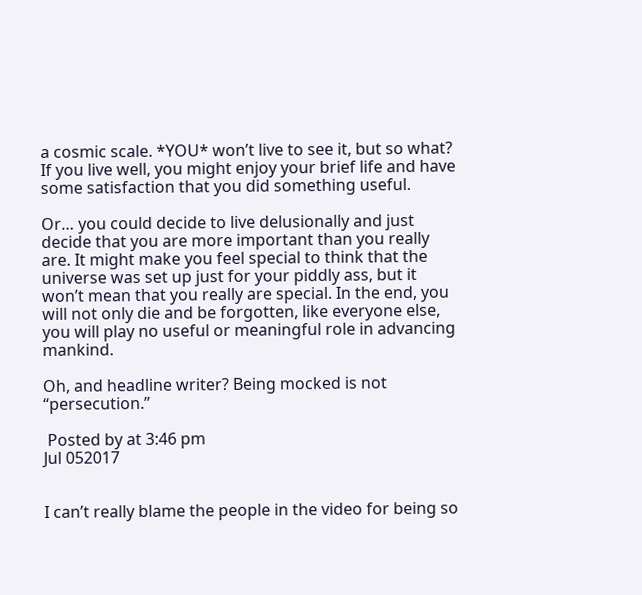a cosmic scale. *YOU* won’t live to see it, but so what? If you live well, you might enjoy your brief life and have some satisfaction that you did something useful.

Or… you could decide to live delusionally and just decide that you are more important than you really are. It might make you feel special to think that the universe was set up just for your piddly ass, but it won’t mean that you really are special. In the end, you will not only die and be forgotten, like everyone else, you will play no useful or meaningful role in advancing mankind.

Oh, and headline writer? Being mocked is not “persecution.”

 Posted by at 3:46 pm
Jul 052017


I can’t really blame the people in the video for being so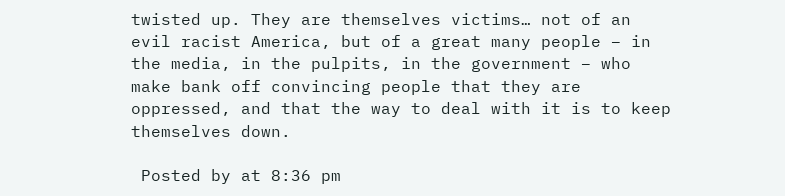twisted up. They are themselves victims… not of an evil racist America, but of a great many people – in the media, in the pulpits, in the government – who make bank off convincing people that they are oppressed, and that the way to deal with it is to keep themselves down.

 Posted by at 8:36 pm